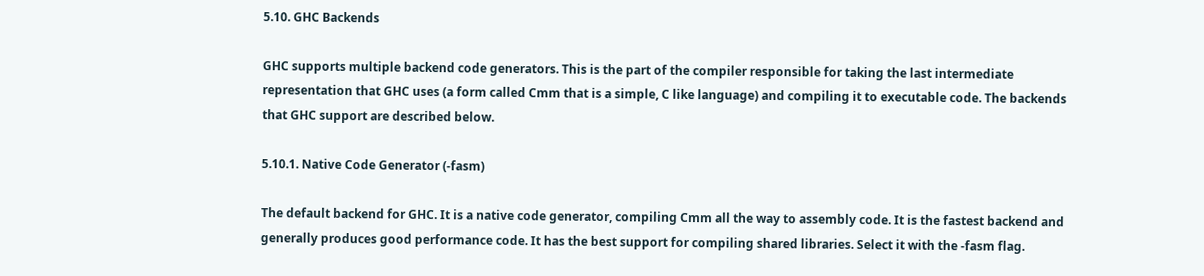5.10. GHC Backends

GHC supports multiple backend code generators. This is the part of the compiler responsible for taking the last intermediate representation that GHC uses (a form called Cmm that is a simple, C like language) and compiling it to executable code. The backends that GHC support are described below.

5.10.1. Native Code Generator (-fasm)

The default backend for GHC. It is a native code generator, compiling Cmm all the way to assembly code. It is the fastest backend and generally produces good performance code. It has the best support for compiling shared libraries. Select it with the -fasm flag.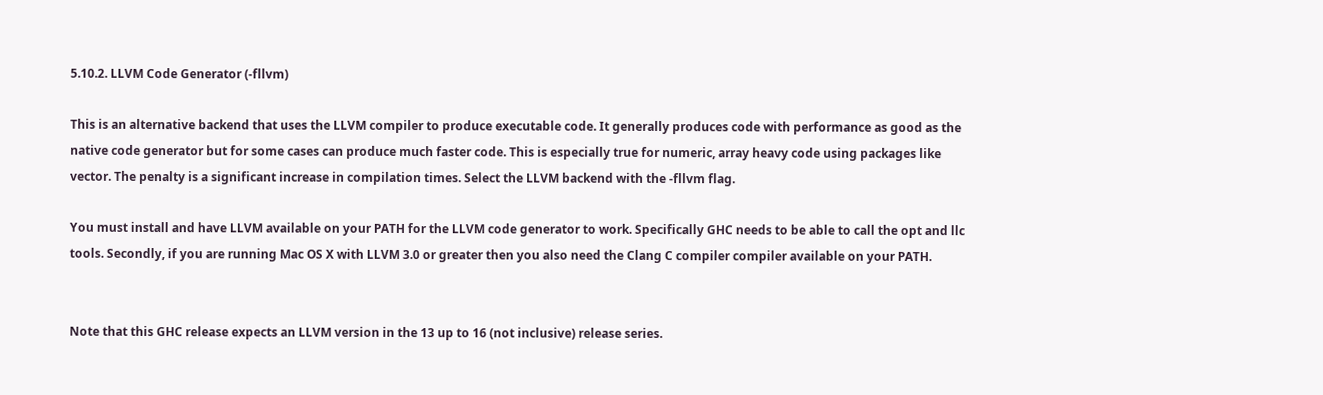5.10.2. LLVM Code Generator (-fllvm)

This is an alternative backend that uses the LLVM compiler to produce executable code. It generally produces code with performance as good as the native code generator but for some cases can produce much faster code. This is especially true for numeric, array heavy code using packages like vector. The penalty is a significant increase in compilation times. Select the LLVM backend with the -fllvm flag.

You must install and have LLVM available on your PATH for the LLVM code generator to work. Specifically GHC needs to be able to call the opt and llc tools. Secondly, if you are running Mac OS X with LLVM 3.0 or greater then you also need the Clang C compiler compiler available on your PATH.


Note that this GHC release expects an LLVM version in the 13 up to 16 (not inclusive) release series.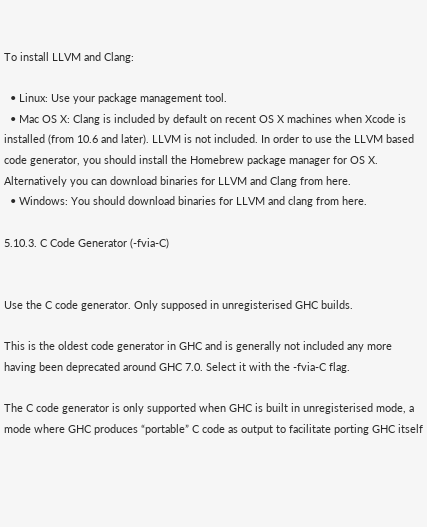To install LLVM and Clang:

  • Linux: Use your package management tool.
  • Mac OS X: Clang is included by default on recent OS X machines when Xcode is installed (from 10.6 and later). LLVM is not included. In order to use the LLVM based code generator, you should install the Homebrew package manager for OS X. Alternatively you can download binaries for LLVM and Clang from here.
  • Windows: You should download binaries for LLVM and clang from here.

5.10.3. C Code Generator (-fvia-C)


Use the C code generator. Only supposed in unregisterised GHC builds.

This is the oldest code generator in GHC and is generally not included any more having been deprecated around GHC 7.0. Select it with the -fvia-C flag.

The C code generator is only supported when GHC is built in unregisterised mode, a mode where GHC produces “portable” C code as output to facilitate porting GHC itself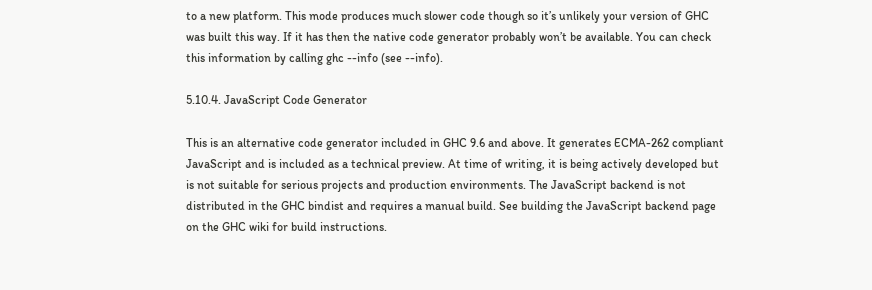to a new platform. This mode produces much slower code though so it’s unlikely your version of GHC was built this way. If it has then the native code generator probably won’t be available. You can check this information by calling ghc --info (see --info).

5.10.4. JavaScript Code Generator

This is an alternative code generator included in GHC 9.6 and above. It generates ECMA-262 compliant JavaScript and is included as a technical preview. At time of writing, it is being actively developed but is not suitable for serious projects and production environments. The JavaScript backend is not distributed in the GHC bindist and requires a manual build. See building the JavaScript backend page on the GHC wiki for build instructions.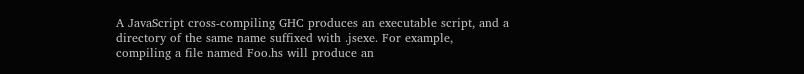A JavaScript cross-compiling GHC produces an executable script, and a directory of the same name suffixed with .jsexe. For example, compiling a file named Foo.hs will produce an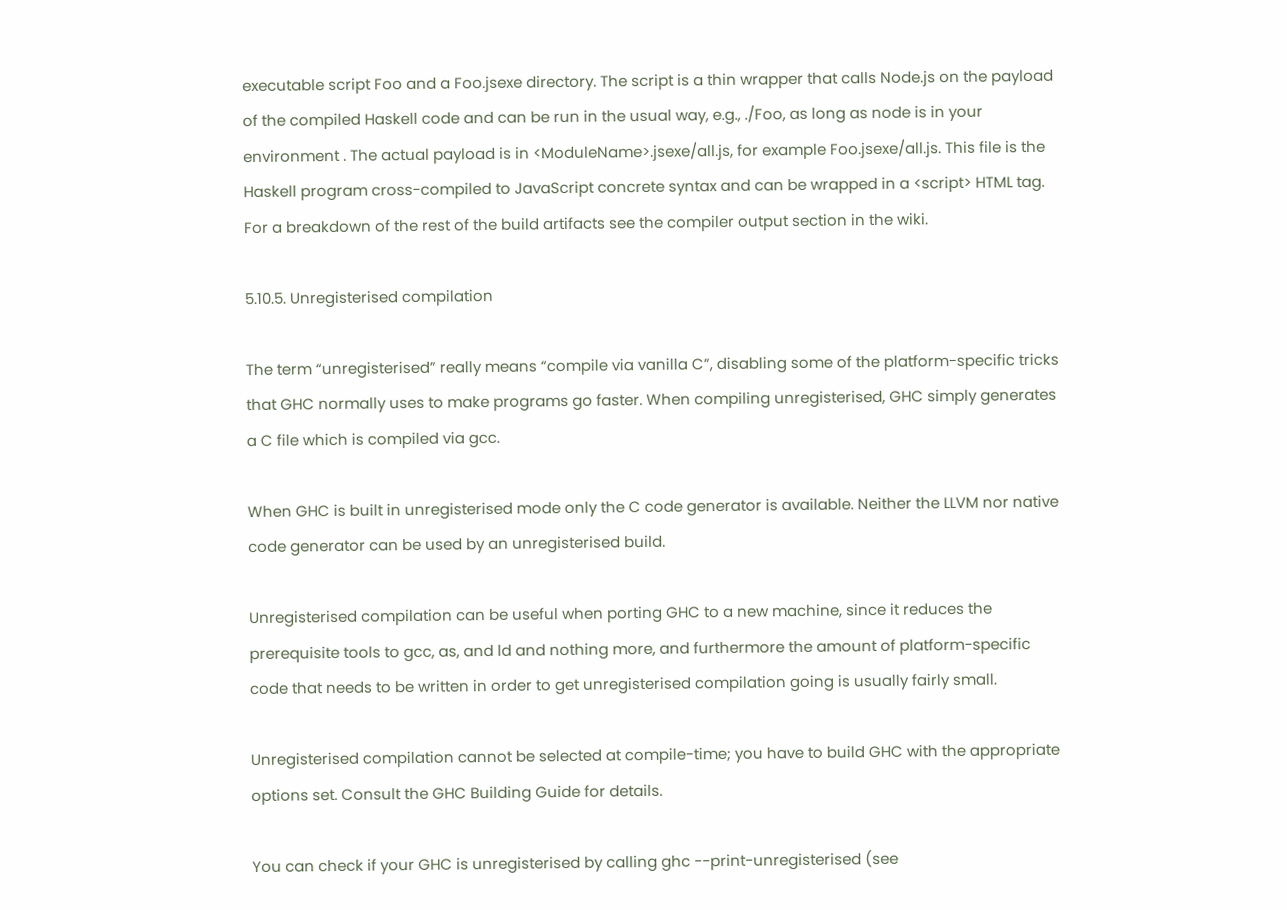executable script Foo and a Foo.jsexe directory. The script is a thin wrapper that calls Node.js on the payload of the compiled Haskell code and can be run in the usual way, e.g., ./Foo, as long as node is in your environment . The actual payload is in <ModuleName>.jsexe/all.js, for example Foo.jsexe/all.js. This file is the Haskell program cross-compiled to JavaScript concrete syntax and can be wrapped in a <script> HTML tag. For a breakdown of the rest of the build artifacts see the compiler output section in the wiki.

5.10.5. Unregisterised compilation

The term “unregisterised” really means “compile via vanilla C”, disabling some of the platform-specific tricks that GHC normally uses to make programs go faster. When compiling unregisterised, GHC simply generates a C file which is compiled via gcc.

When GHC is built in unregisterised mode only the C code generator is available. Neither the LLVM nor native code generator can be used by an unregisterised build.

Unregisterised compilation can be useful when porting GHC to a new machine, since it reduces the prerequisite tools to gcc, as, and ld and nothing more, and furthermore the amount of platform-specific code that needs to be written in order to get unregisterised compilation going is usually fairly small.

Unregisterised compilation cannot be selected at compile-time; you have to build GHC with the appropriate options set. Consult the GHC Building Guide for details.

You can check if your GHC is unregisterised by calling ghc --print-unregisterised (see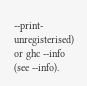--print-unregisterised) or ghc --info (see --info).